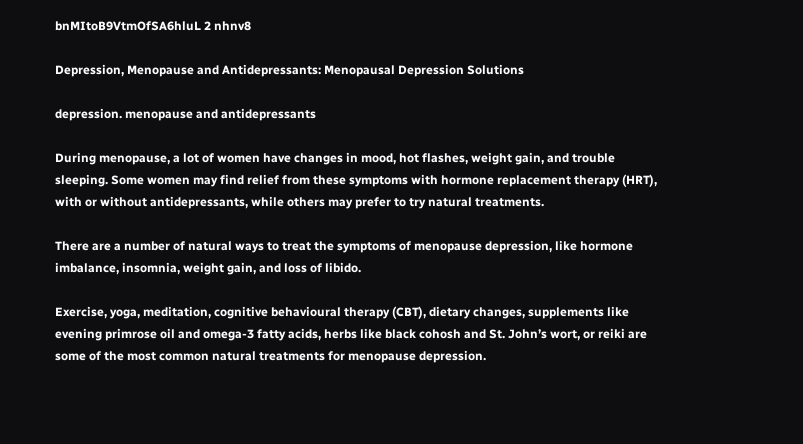bnMItoB9VtmOfSA6hluL 2 nhnv8

Depression, Menopause and Antidepressants: Menopausal Depression Solutions

depression. menopause and antidepressants

During menopause, a lot of women have changes in mood, hot flashes, weight gain, and trouble sleeping. Some women may find relief from these symptoms with hormone replacement therapy (HRT), with or without antidepressants, while others may prefer to try natural treatments.

There are a number of natural ways to treat the symptoms of menopause depression, like hormone imbalance, insomnia, weight gain, and loss of libido.

Exercise, yoga, meditation, cognitive behavioural therapy (CBT), dietary changes, supplements like evening primrose oil and omega-3 fatty acids, herbs like black cohosh and St. John’s wort, or reiki are some of the most common natural treatments for menopause depression.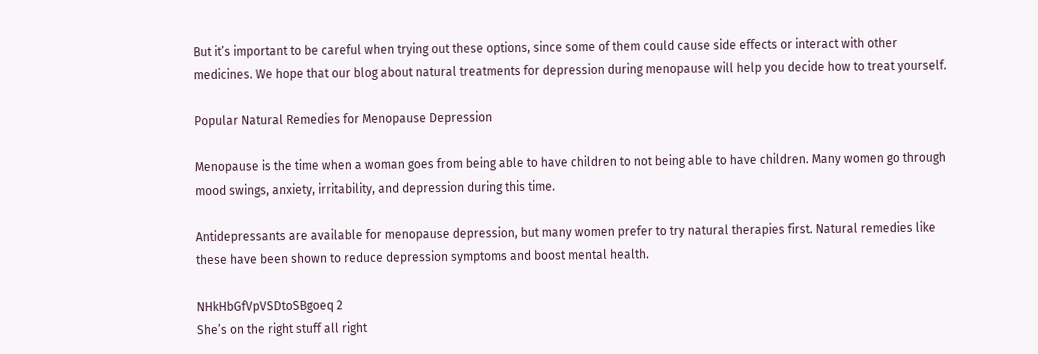But it’s important to be careful when trying out these options, since some of them could cause side effects or interact with other medicines. We hope that our blog about natural treatments for depression during menopause will help you decide how to treat yourself.

Popular Natural Remedies for Menopause Depression

Menopause is the time when a woman goes from being able to have children to not being able to have children. Many women go through mood swings, anxiety, irritability, and depression during this time.

Antidepressants are available for menopause depression, but many women prefer to try natural therapies first. Natural remedies like these have been shown to reduce depression symptoms and boost mental health.

NHkHbGfVpVSDtoSBgoeq 2
She’s on the right stuff all right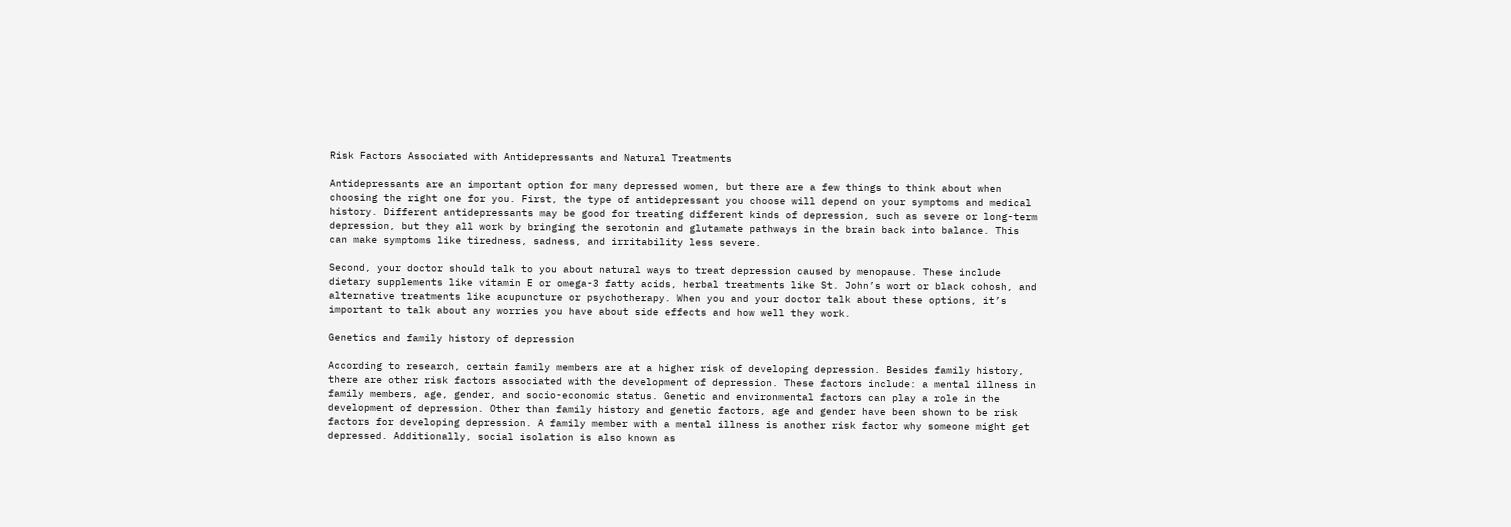Risk Factors Associated with Antidepressants and Natural Treatments

Antidepressants are an important option for many depressed women, but there are a few things to think about when choosing the right one for you. First, the type of antidepressant you choose will depend on your symptoms and medical history. Different antidepressants may be good for treating different kinds of depression, such as severe or long-term depression, but they all work by bringing the serotonin and glutamate pathways in the brain back into balance. This can make symptoms like tiredness, sadness, and irritability less severe.

Second, your doctor should talk to you about natural ways to treat depression caused by menopause. These include dietary supplements like vitamin E or omega-3 fatty acids, herbal treatments like St. John’s wort or black cohosh, and alternative treatments like acupuncture or psychotherapy. When you and your doctor talk about these options, it’s important to talk about any worries you have about side effects and how well they work.

Genetics and family history of depression

According to research, certain family members are at a higher risk of developing depression. Besides family history, there are other risk factors associated with the development of depression. These factors include: a mental illness in family members, age, gender, and socio-economic status. Genetic and environmental factors can play a role in the development of depression. Other than family history and genetic factors, age and gender have been shown to be risk factors for developing depression. A family member with a mental illness is another risk factor why someone might get depressed. Additionally, social isolation is also known as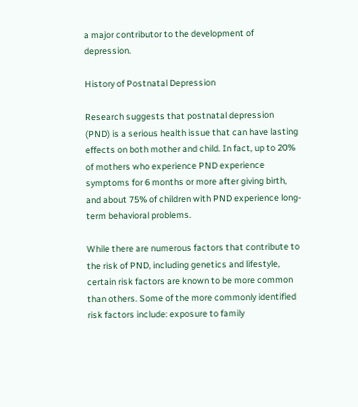a major contributor to the development of depression.

History of Postnatal Depression

Research suggests that postnatal depression (PND) is a serious health issue that can have lasting effects on both mother and child. In fact, up to 20% of mothers who experience PND experience symptoms for 6 months or more after giving birth, and about 75% of children with PND experience long-term behavioral problems.

While there are numerous factors that contribute to the risk of PND, including genetics and lifestyle, certain risk factors are known to be more common than others. Some of the more commonly identified risk factors include: exposure to family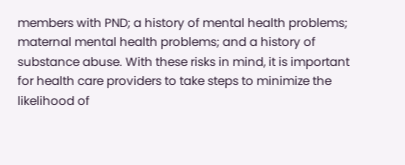members with PND; a history of mental health problems; maternal mental health problems; and a history of substance abuse. With these risks in mind, it is important for health care providers to take steps to minimize the likelihood of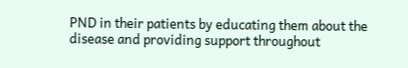PND in their patients by educating them about the disease and providing support throughout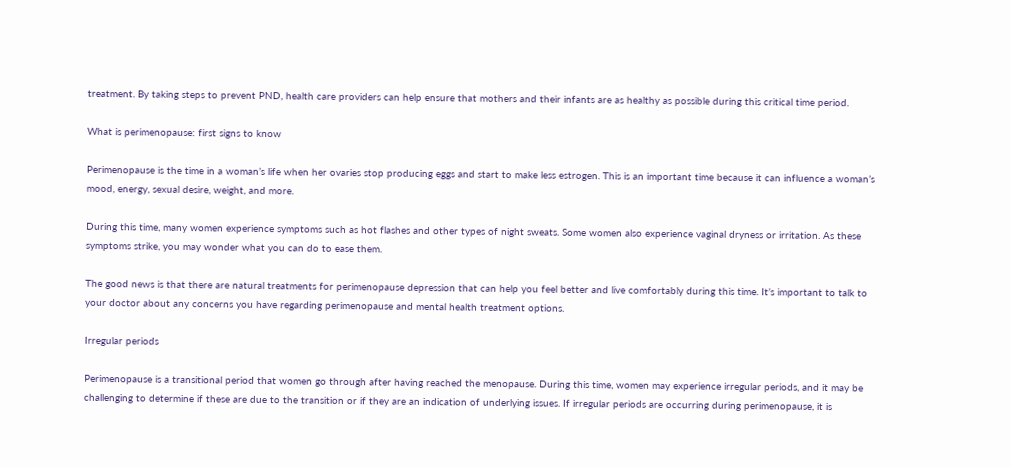treatment. By taking steps to prevent PND, health care providers can help ensure that mothers and their infants are as healthy as possible during this critical time period.

What is perimenopause: first signs to know

Perimenopause is the time in a woman’s life when her ovaries stop producing eggs and start to make less estrogen. This is an important time because it can influence a woman’s mood, energy, sexual desire, weight, and more.

During this time, many women experience symptoms such as hot flashes and other types of night sweats. Some women also experience vaginal dryness or irritation. As these symptoms strike, you may wonder what you can do to ease them.

The good news is that there are natural treatments for perimenopause depression that can help you feel better and live comfortably during this time. It’s important to talk to your doctor about any concerns you have regarding perimenopause and mental health treatment options.

Irregular periods

Perimenopause is a transitional period that women go through after having reached the menopause. During this time, women may experience irregular periods, and it may be challenging to determine if these are due to the transition or if they are an indication of underlying issues. If irregular periods are occurring during perimenopause, it is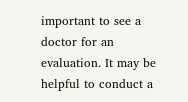important to see a doctor for an evaluation. It may be helpful to conduct a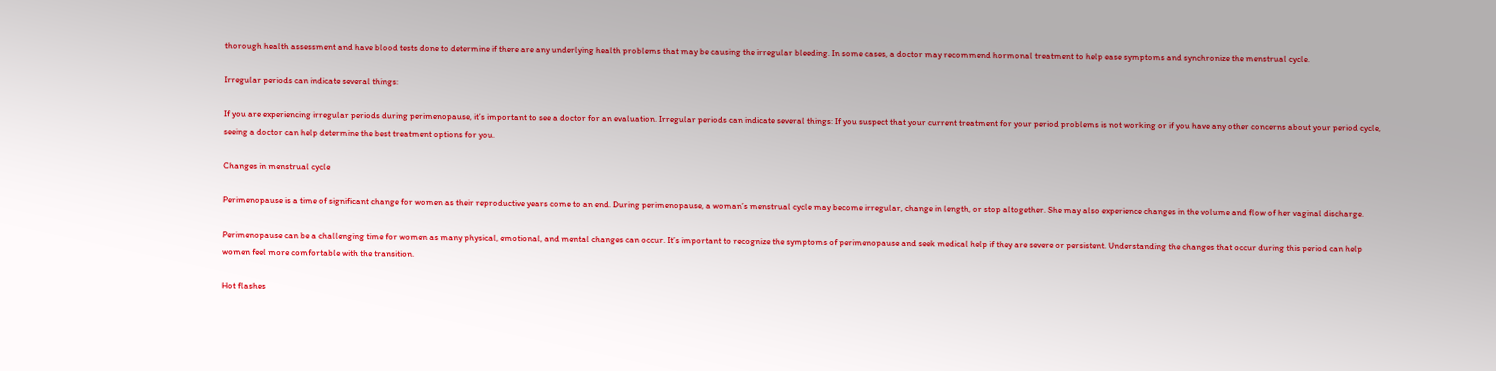thorough health assessment and have blood tests done to determine if there are any underlying health problems that may be causing the irregular bleeding. In some cases, a doctor may recommend hormonal treatment to help ease symptoms and synchronize the menstrual cycle.

Irregular periods can indicate several things:

If you are experiencing irregular periods during perimenopause, it’s important to see a doctor for an evaluation. Irregular periods can indicate several things: If you suspect that your current treatment for your period problems is not working or if you have any other concerns about your period cycle, seeing a doctor can help determine the best treatment options for you.

Changes in menstrual cycle

Perimenopause is a time of significant change for women as their reproductive years come to an end. During perimenopause, a woman’s menstrual cycle may become irregular, change in length, or stop altogether. She may also experience changes in the volume and flow of her vaginal discharge.

Perimenopause can be a challenging time for women as many physical, emotional, and mental changes can occur. It’s important to recognize the symptoms of perimenopause and seek medical help if they are severe or persistent. Understanding the changes that occur during this period can help women feel more comfortable with the transition.

Hot flashes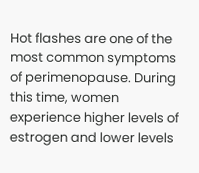Hot flashes are one of the most common symptoms of perimenopause. During this time, women experience higher levels of estrogen and lower levels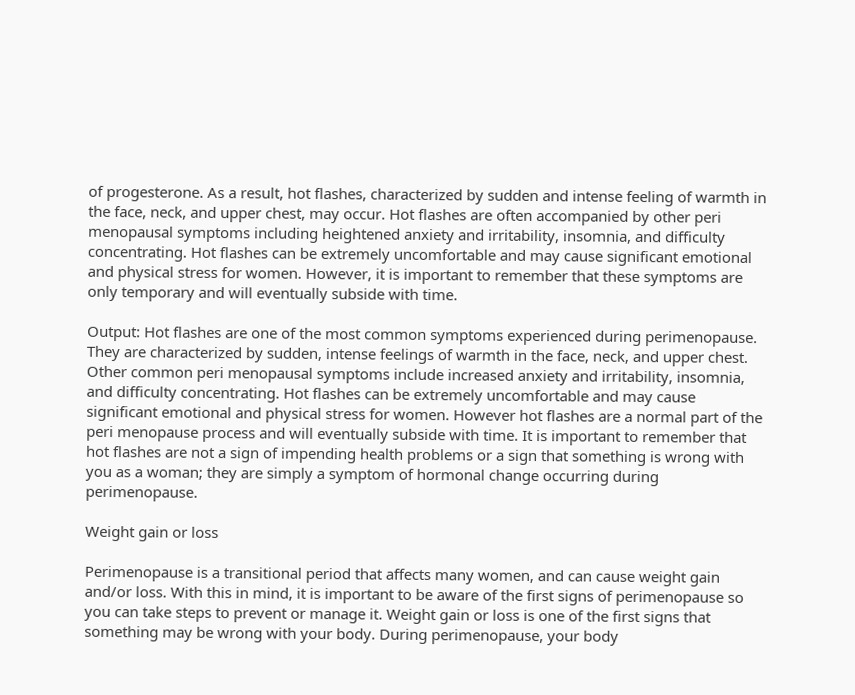of progesterone. As a result, hot flashes, characterized by sudden and intense feeling of warmth in the face, neck, and upper chest, may occur. Hot flashes are often accompanied by other peri menopausal symptoms including heightened anxiety and irritability, insomnia, and difficulty concentrating. Hot flashes can be extremely uncomfortable and may cause significant emotional and physical stress for women. However, it is important to remember that these symptoms are only temporary and will eventually subside with time.

Output: Hot flashes are one of the most common symptoms experienced during perimenopause. They are characterized by sudden, intense feelings of warmth in the face, neck, and upper chest. Other common peri menopausal symptoms include increased anxiety and irritability, insomnia, and difficulty concentrating. Hot flashes can be extremely uncomfortable and may cause significant emotional and physical stress for women. However hot flashes are a normal part of the peri menopause process and will eventually subside with time. It is important to remember that hot flashes are not a sign of impending health problems or a sign that something is wrong with you as a woman; they are simply a symptom of hormonal change occurring during perimenopause.

Weight gain or loss

Perimenopause is a transitional period that affects many women, and can cause weight gain and/or loss. With this in mind, it is important to be aware of the first signs of perimenopause so you can take steps to prevent or manage it. Weight gain or loss is one of the first signs that something may be wrong with your body. During perimenopause, your body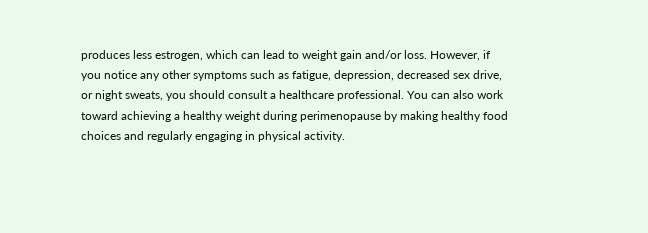produces less estrogen, which can lead to weight gain and/or loss. However, if you notice any other symptoms such as fatigue, depression, decreased sex drive, or night sweats, you should consult a healthcare professional. You can also work toward achieving a healthy weight during perimenopause by making healthy food choices and regularly engaging in physical activity.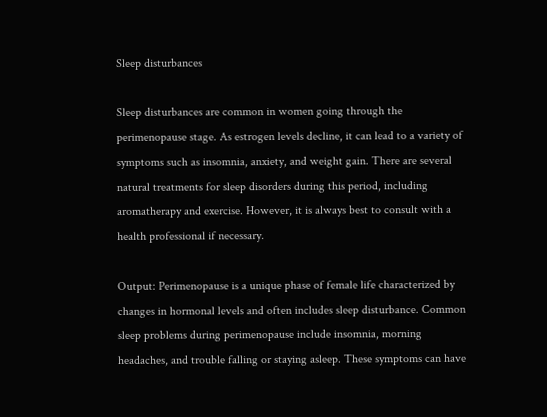Sleep disturbances

Sleep disturbances are common in women going through the perimenopause stage. As estrogen levels decline, it can lead to a variety of symptoms such as insomnia, anxiety, and weight gain. There are several natural treatments for sleep disorders during this period, including aromatherapy and exercise. However, it is always best to consult with a health professional if necessary.

Output: Perimenopause is a unique phase of female life characterized by changes in hormonal levels and often includes sleep disturbance. Common sleep problems during perimenopause include insomnia, morning headaches, and trouble falling or staying asleep. These symptoms can have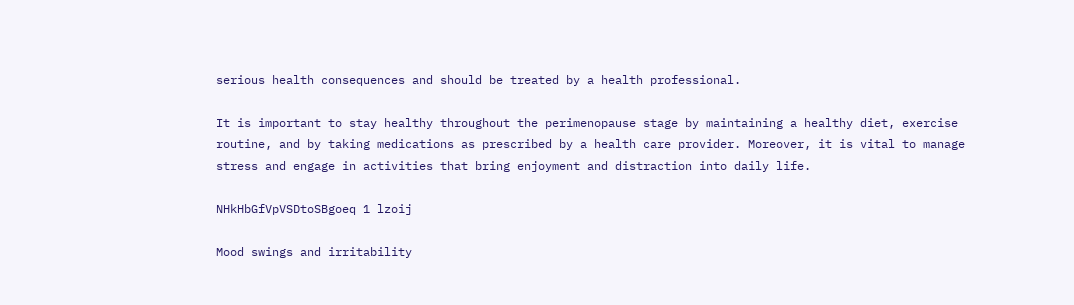serious health consequences and should be treated by a health professional.

It is important to stay healthy throughout the perimenopause stage by maintaining a healthy diet, exercise routine, and by taking medications as prescribed by a health care provider. Moreover, it is vital to manage stress and engage in activities that bring enjoyment and distraction into daily life.

NHkHbGfVpVSDtoSBgoeq 1 lzoij

Mood swings and irritability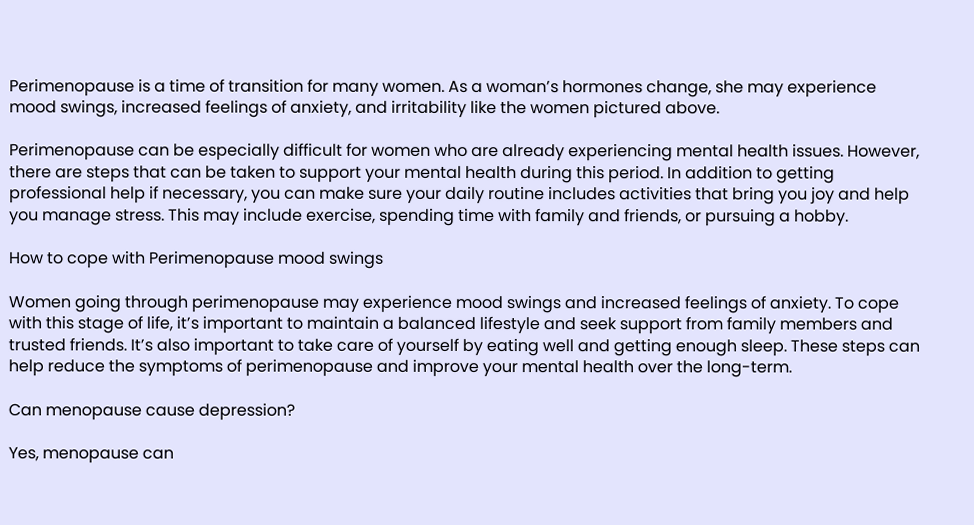Perimenopause is a time of transition for many women. As a woman’s hormones change, she may experience mood swings, increased feelings of anxiety, and irritability like the women pictured above.

Perimenopause can be especially difficult for women who are already experiencing mental health issues. However, there are steps that can be taken to support your mental health during this period. In addition to getting professional help if necessary, you can make sure your daily routine includes activities that bring you joy and help you manage stress. This may include exercise, spending time with family and friends, or pursuing a hobby.

How to cope with Perimenopause mood swings

Women going through perimenopause may experience mood swings and increased feelings of anxiety. To cope with this stage of life, it’s important to maintain a balanced lifestyle and seek support from family members and trusted friends. It’s also important to take care of yourself by eating well and getting enough sleep. These steps can help reduce the symptoms of perimenopause and improve your mental health over the long-term.

Can menopause cause depression?

Yes, menopause can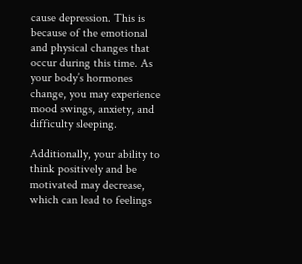cause depression. This is because of the emotional and physical changes that occur during this time. As your body’s hormones change, you may experience mood swings, anxiety, and difficulty sleeping.

Additionally, your ability to think positively and be motivated may decrease, which can lead to feelings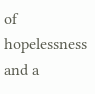of hopelessness and a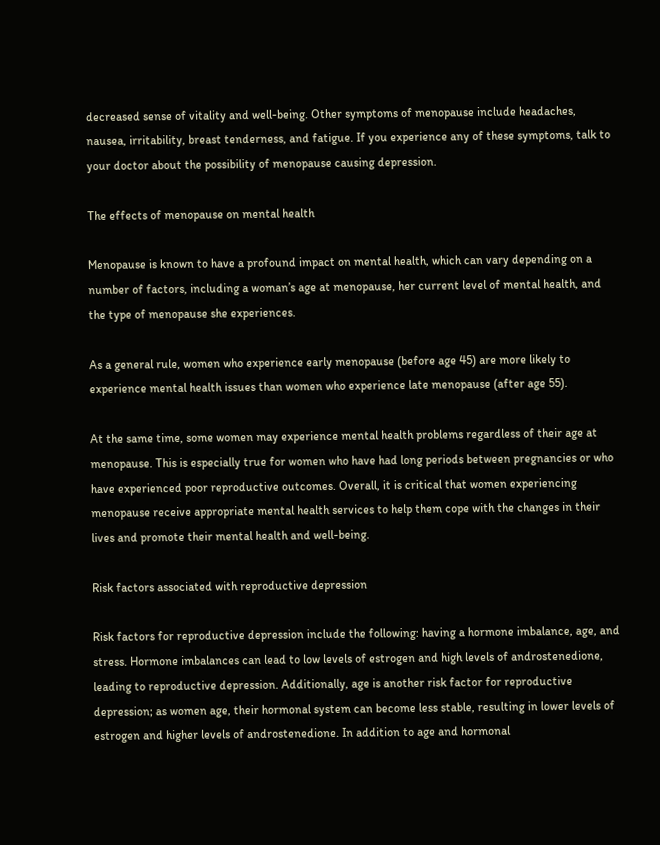decreased sense of vitality and well-being. Other symptoms of menopause include headaches, nausea, irritability, breast tenderness, and fatigue. If you experience any of these symptoms, talk to your doctor about the possibility of menopause causing depression.

The effects of menopause on mental health

Menopause is known to have a profound impact on mental health, which can vary depending on a number of factors, including a woman’s age at menopause, her current level of mental health, and the type of menopause she experiences.

As a general rule, women who experience early menopause (before age 45) are more likely to experience mental health issues than women who experience late menopause (after age 55).

At the same time, some women may experience mental health problems regardless of their age at menopause. This is especially true for women who have had long periods between pregnancies or who have experienced poor reproductive outcomes. Overall, it is critical that women experiencing menopause receive appropriate mental health services to help them cope with the changes in their lives and promote their mental health and well-being.

Risk factors associated with reproductive depression

Risk factors for reproductive depression include the following: having a hormone imbalance, age, and stress. Hormone imbalances can lead to low levels of estrogen and high levels of androstenedione, leading to reproductive depression. Additionally, age is another risk factor for reproductive depression; as women age, their hormonal system can become less stable, resulting in lower levels of estrogen and higher levels of androstenedione. In addition to age and hormonal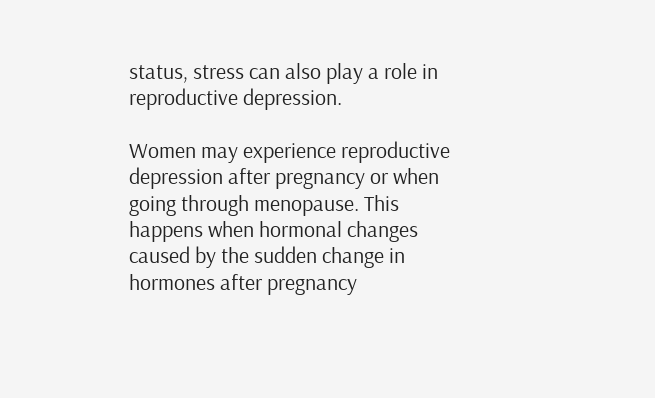status, stress can also play a role in reproductive depression.

Women may experience reproductive depression after pregnancy or when going through menopause. This happens when hormonal changes caused by the sudden change in hormones after pregnancy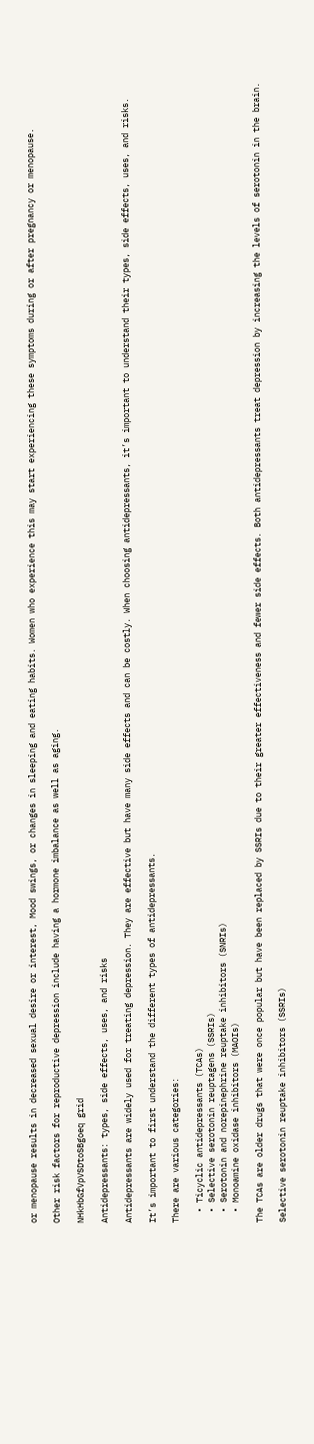or menopause results in decreased sexual desire or interest, Mood swings, or changes in sleeping and eating habits. Women who experience this may start experiencing these symptoms during or after pregnancy or menopause.

Other risk factors for reproductive depression include having a hormone imbalance as well as aging.

NHkHbGfVpVSDtoSBgoeq grid

Antidepressants: types, side effects, uses, and risks

Antidepressants are widely used for treating depression. They are effective but have many side effects and can be costly. When choosing antidepressants, it’s important to understand their types, side effects, uses, and risks.

It’s important to first understand the different types of antidepressants.

There are various categories:

  • Ticyclic antidepressants (TCAs)
  • Selective serotonin reuptagens (SSRIs)
  • Serotonin and norepinephrine reuptake inhibitors (SNRIs)
  • Monoamine oxidase inhibitors (MAOIs)

The TCAs are older drugs that were once popular but have been replaced by SSRIs due to their greater effectiveness and fewer side effects. Both antidepressants treat depression by increasing the levels of serotonin in the brain.

Selective serotonin reuptake inhibitors (SSRIs)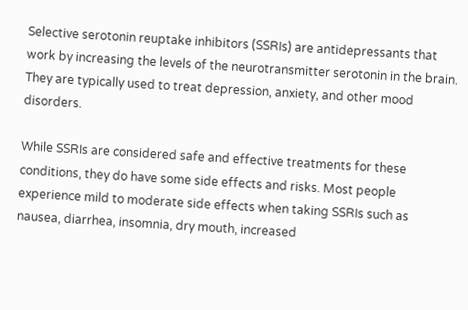Selective serotonin reuptake inhibitors (SSRIs) are antidepressants that work by increasing the levels of the neurotransmitter serotonin in the brain. They are typically used to treat depression, anxiety, and other mood disorders.

While SSRIs are considered safe and effective treatments for these conditions, they do have some side effects and risks. Most people experience mild to moderate side effects when taking SSRIs such as nausea, diarrhea, insomnia, dry mouth, increased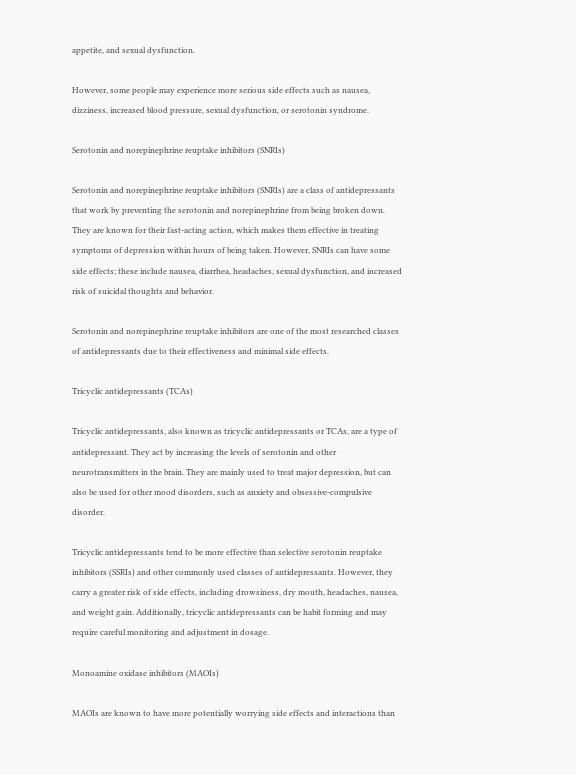appetite, and sexual dysfunction.

However, some people may experience more serious side effects such as nausea, dizziness, increased blood pressure, sexual dysfunction, or serotonin syndrome.

Serotonin and norepinephrine reuptake inhibitors (SNRIs)

Serotonin and norepinephrine reuptake inhibitors (SNRIs) are a class of antidepressants that work by preventing the serotonin and norepinephrine from being broken down. They are known for their fast-acting action, which makes them effective in treating symptoms of depression within hours of being taken. However, SNRIs can have some side effects; these include nausea, diarrhea, headaches, sexual dysfunction, and increased risk of suicidal thoughts and behavior.

Serotonin and norepinephrine reuptake inhibitors are one of the most researched classes of antidepressants due to their effectiveness and minimal side effects.

Tricyclic antidepressants (TCAs)

Tricyclic antidepressants, also known as tricyclic antidepressants or TCAs, are a type of antidepressant. They act by increasing the levels of serotonin and other neurotransmitters in the brain. They are mainly used to treat major depression, but can also be used for other mood disorders, such as anxiety and obsessive-compulsive disorder.

Tricyclic antidepressants tend to be more effective than selective serotonin reuptake inhibitors (SSRIs) and other commonly used classes of antidepressants. However, they carry a greater risk of side effects, including drowsiness, dry mouth, headaches, nausea, and weight gain. Additionally, tricyclic antidepressants can be habit forming and may require careful monitoring and adjustment in dosage.

Monoamine oxidase inhibitors (MAOIs)

MAOIs are known to have more potentially worrying side effects and interactions than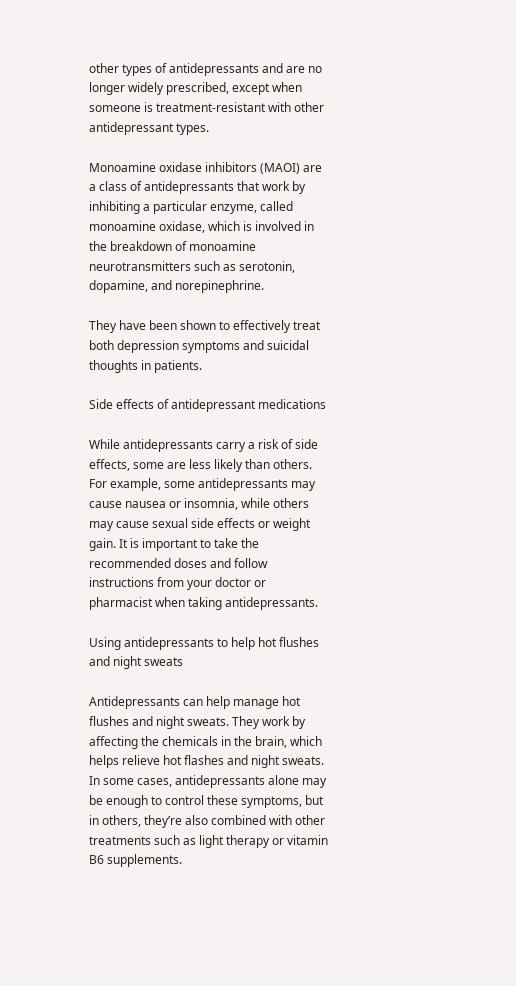other types of antidepressants and are no longer widely prescribed, except when someone is treatment-resistant with other antidepressant types.

Monoamine oxidase inhibitors (MAOI) are a class of antidepressants that work by inhibiting a particular enzyme, called monoamine oxidase, which is involved in the breakdown of monoamine neurotransmitters such as serotonin, dopamine, and norepinephrine.

They have been shown to effectively treat both depression symptoms and suicidal thoughts in patients.

Side effects of antidepressant medications

While antidepressants carry a risk of side effects, some are less likely than others. For example, some antidepressants may cause nausea or insomnia, while others may cause sexual side effects or weight gain. It is important to take the recommended doses and follow instructions from your doctor or pharmacist when taking antidepressants.

Using antidepressants to help hot flushes and night sweats

Antidepressants can help manage hot flushes and night sweats. They work by affecting the chemicals in the brain, which helps relieve hot flashes and night sweats. In some cases, antidepressants alone may be enough to control these symptoms, but in others, they’re also combined with other treatments such as light therapy or vitamin B6 supplements.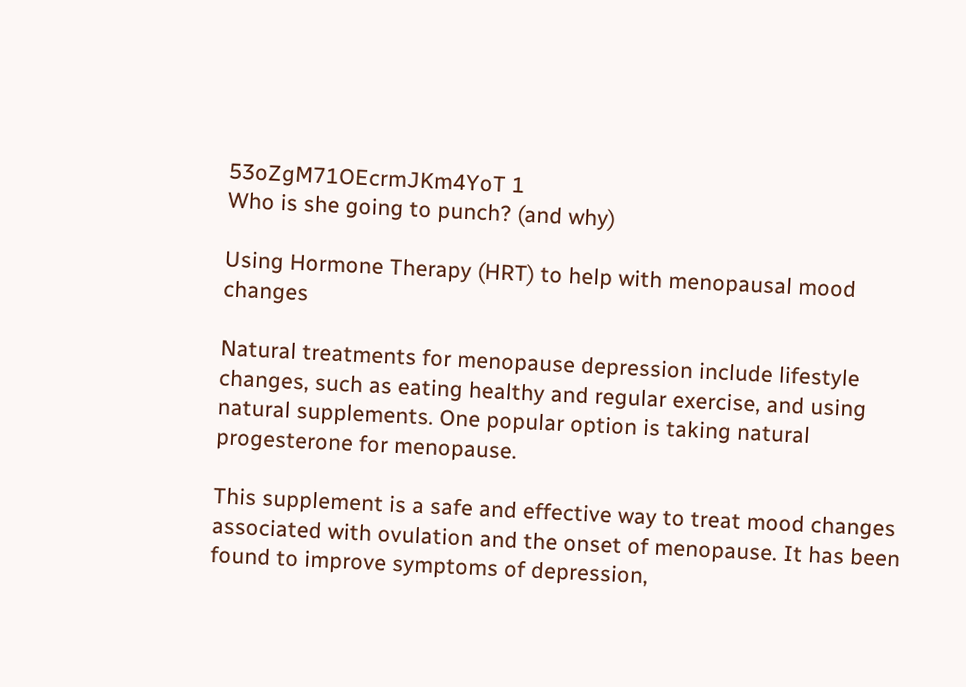53oZgM71OEcrmJKm4YoT 1
Who is she going to punch? (and why)

Using Hormone Therapy (HRT) to help with menopausal mood changes

Natural treatments for menopause depression include lifestyle changes, such as eating healthy and regular exercise, and using natural supplements. One popular option is taking natural progesterone for menopause.

This supplement is a safe and effective way to treat mood changes associated with ovulation and the onset of menopause. It has been found to improve symptoms of depression,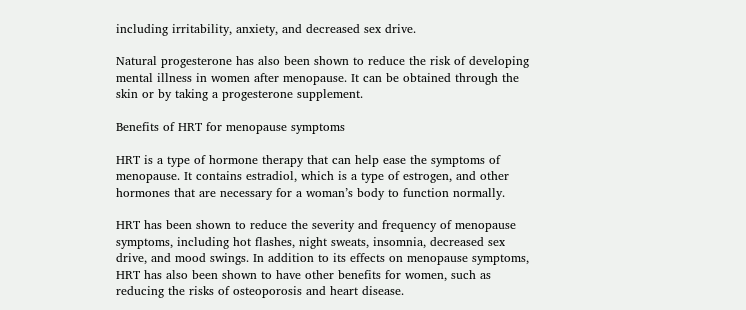including irritability, anxiety, and decreased sex drive.

Natural progesterone has also been shown to reduce the risk of developing mental illness in women after menopause. It can be obtained through the skin or by taking a progesterone supplement.

Benefits of HRT for menopause symptoms

HRT is a type of hormone therapy that can help ease the symptoms of menopause. It contains estradiol, which is a type of estrogen, and other hormones that are necessary for a woman’s body to function normally.

HRT has been shown to reduce the severity and frequency of menopause symptoms, including hot flashes, night sweats, insomnia, decreased sex drive, and mood swings. In addition to its effects on menopause symptoms, HRT has also been shown to have other benefits for women, such as reducing the risks of osteoporosis and heart disease.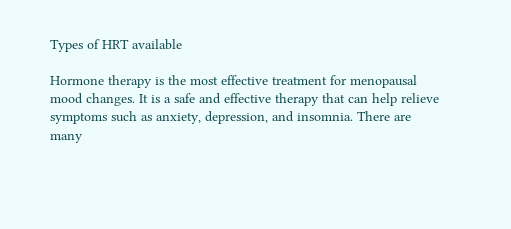Types of HRT available

Hormone therapy is the most effective treatment for menopausal mood changes. It is a safe and effective therapy that can help relieve symptoms such as anxiety, depression, and insomnia. There are many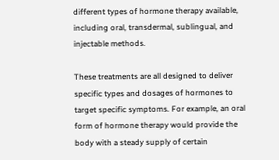different types of hormone therapy available, including oral, transdermal, sublingual, and injectable methods.

These treatments are all designed to deliver specific types and dosages of hormones to target specific symptoms. For example, an oral form of hormone therapy would provide the body with a steady supply of certain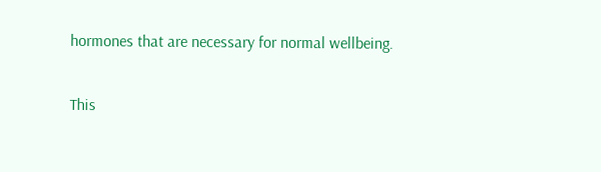hormones that are necessary for normal wellbeing.

This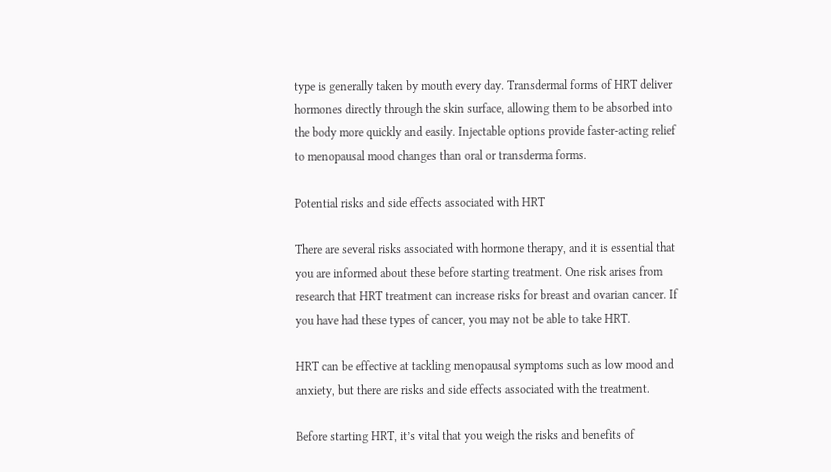type is generally taken by mouth every day. Transdermal forms of HRT deliver hormones directly through the skin surface, allowing them to be absorbed into the body more quickly and easily. Injectable options provide faster-acting relief to menopausal mood changes than oral or transderma forms.

Potential risks and side effects associated with HRT

There are several risks associated with hormone therapy, and it is essential that you are informed about these before starting treatment. One risk arises from research that HRT treatment can increase risks for breast and ovarian cancer. If you have had these types of cancer, you may not be able to take HRT.

HRT can be effective at tackling menopausal symptoms such as low mood and anxiety, but there are risks and side effects associated with the treatment.

Before starting HRT, it’s vital that you weigh the risks and benefits of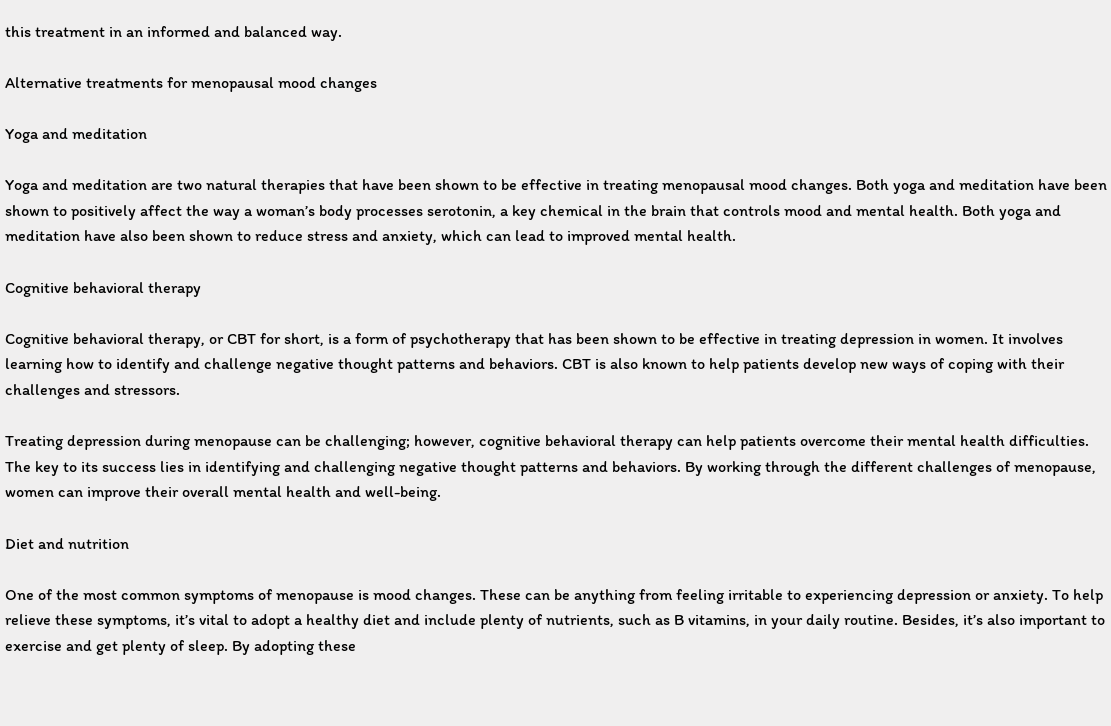this treatment in an informed and balanced way.

Alternative treatments for menopausal mood changes

Yoga and meditation

Yoga and meditation are two natural therapies that have been shown to be effective in treating menopausal mood changes. Both yoga and meditation have been shown to positively affect the way a woman’s body processes serotonin, a key chemical in the brain that controls mood and mental health. Both yoga and meditation have also been shown to reduce stress and anxiety, which can lead to improved mental health.

Cognitive behavioral therapy

Cognitive behavioral therapy, or CBT for short, is a form of psychotherapy that has been shown to be effective in treating depression in women. It involves learning how to identify and challenge negative thought patterns and behaviors. CBT is also known to help patients develop new ways of coping with their challenges and stressors.

Treating depression during menopause can be challenging; however, cognitive behavioral therapy can help patients overcome their mental health difficulties. The key to its success lies in identifying and challenging negative thought patterns and behaviors. By working through the different challenges of menopause, women can improve their overall mental health and well-being.

Diet and nutrition

One of the most common symptoms of menopause is mood changes. These can be anything from feeling irritable to experiencing depression or anxiety. To help relieve these symptoms, it’s vital to adopt a healthy diet and include plenty of nutrients, such as B vitamins, in your daily routine. Besides, it’s also important to exercise and get plenty of sleep. By adopting these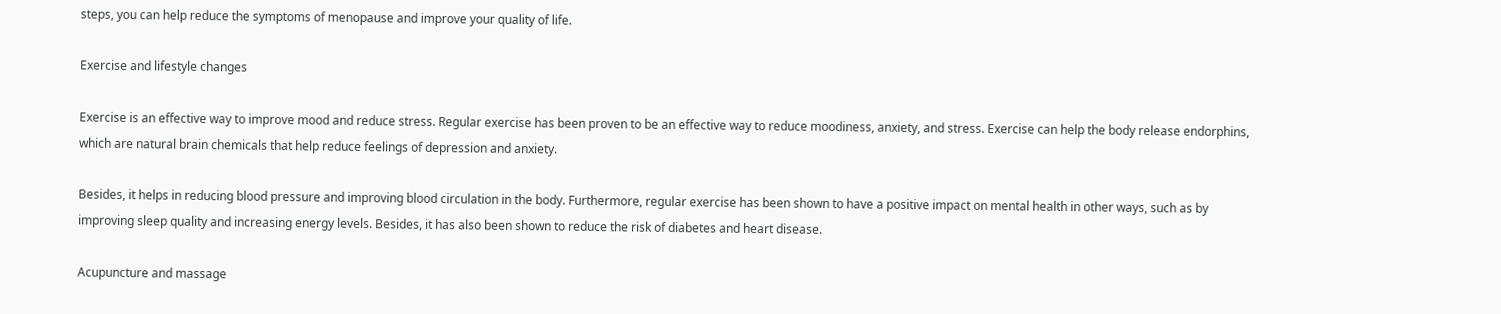steps, you can help reduce the symptoms of menopause and improve your quality of life.

Exercise and lifestyle changes

Exercise is an effective way to improve mood and reduce stress. Regular exercise has been proven to be an effective way to reduce moodiness, anxiety, and stress. Exercise can help the body release endorphins, which are natural brain chemicals that help reduce feelings of depression and anxiety.

Besides, it helps in reducing blood pressure and improving blood circulation in the body. Furthermore, regular exercise has been shown to have a positive impact on mental health in other ways, such as by improving sleep quality and increasing energy levels. Besides, it has also been shown to reduce the risk of diabetes and heart disease.

Acupuncture and massage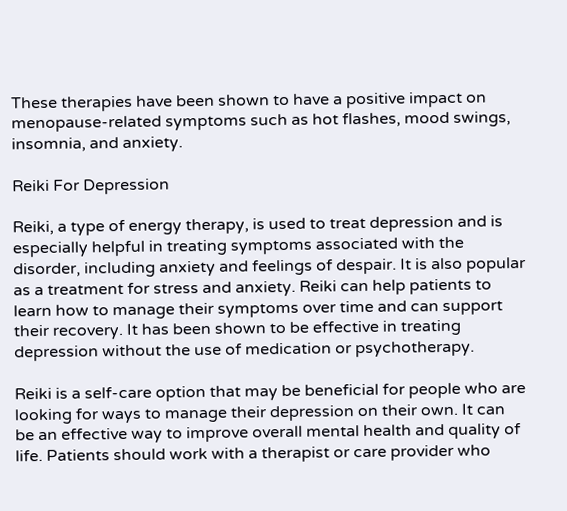These therapies have been shown to have a positive impact on menopause-related symptoms such as hot flashes, mood swings, insomnia, and anxiety.

Reiki For Depression

Reiki, a type of energy therapy, is used to treat depression and is especially helpful in treating symptoms associated with the disorder, including anxiety and feelings of despair. It is also popular as a treatment for stress and anxiety. Reiki can help patients to learn how to manage their symptoms over time and can support their recovery. It has been shown to be effective in treating depression without the use of medication or psychotherapy.

Reiki is a self-care option that may be beneficial for people who are looking for ways to manage their depression on their own. It can be an effective way to improve overall mental health and quality of life. Patients should work with a therapist or care provider who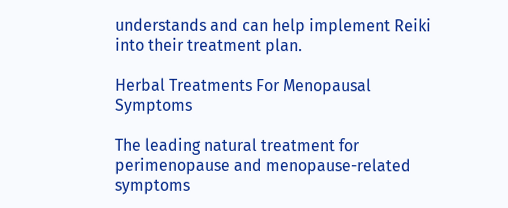understands and can help implement Reiki into their treatment plan.

Herbal Treatments For Menopausal Symptoms

The leading natural treatment for perimenopause and menopause-related symptoms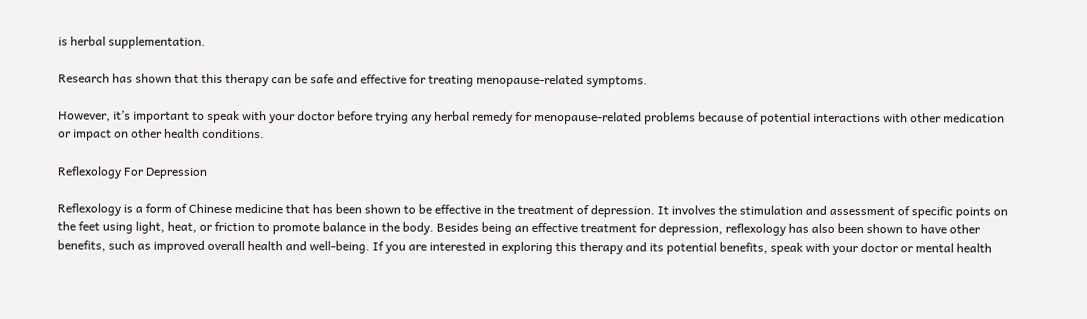is herbal supplementation.

Research has shown that this therapy can be safe and effective for treating menopause-related symptoms.

However, it’s important to speak with your doctor before trying any herbal remedy for menopause-related problems because of potential interactions with other medication or impact on other health conditions.

Reflexology For Depression

Reflexology is a form of Chinese medicine that has been shown to be effective in the treatment of depression. It involves the stimulation and assessment of specific points on the feet using light, heat, or friction to promote balance in the body. Besides being an effective treatment for depression, reflexology has also been shown to have other benefits, such as improved overall health and well-being. If you are interested in exploring this therapy and its potential benefits, speak with your doctor or mental health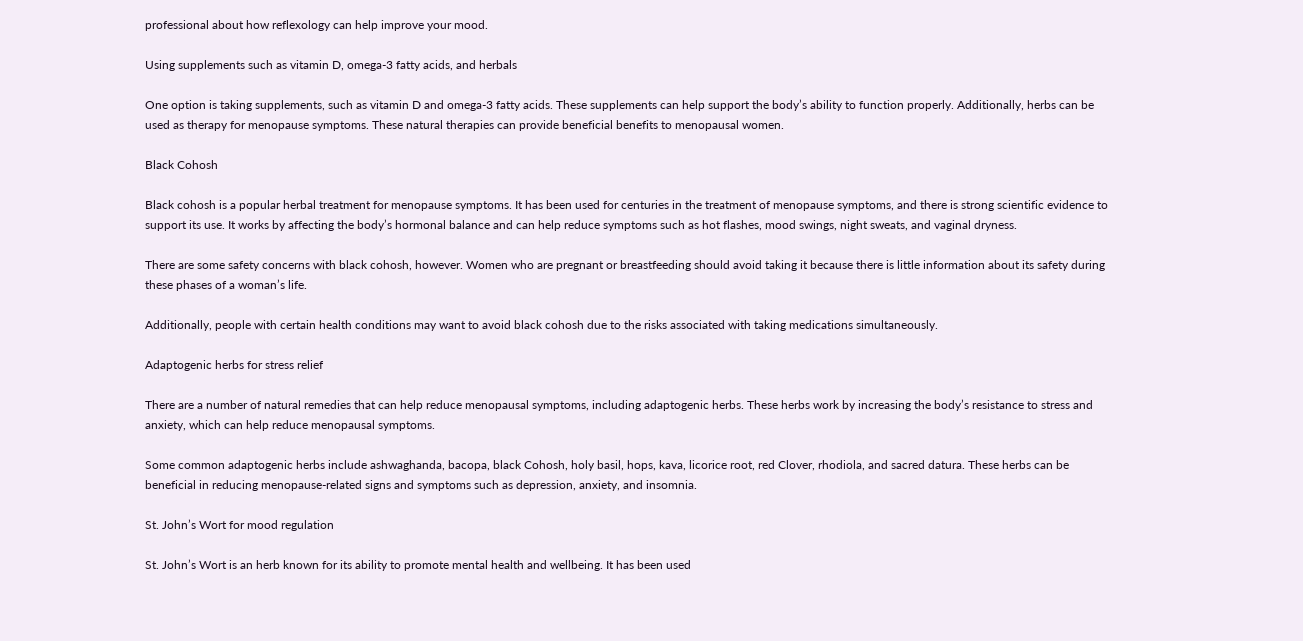professional about how reflexology can help improve your mood.

Using supplements such as vitamin D, omega-3 fatty acids, and herbals

One option is taking supplements, such as vitamin D and omega-3 fatty acids. These supplements can help support the body’s ability to function properly. Additionally, herbs can be used as therapy for menopause symptoms. These natural therapies can provide beneficial benefits to menopausal women.

Black Cohosh

Black cohosh is a popular herbal treatment for menopause symptoms. It has been used for centuries in the treatment of menopause symptoms, and there is strong scientific evidence to support its use. It works by affecting the body’s hormonal balance and can help reduce symptoms such as hot flashes, mood swings, night sweats, and vaginal dryness.

There are some safety concerns with black cohosh, however. Women who are pregnant or breastfeeding should avoid taking it because there is little information about its safety during these phases of a woman’s life.

Additionally, people with certain health conditions may want to avoid black cohosh due to the risks associated with taking medications simultaneously.

Adaptogenic herbs for stress relief

There are a number of natural remedies that can help reduce menopausal symptoms, including adaptogenic herbs. These herbs work by increasing the body’s resistance to stress and anxiety, which can help reduce menopausal symptoms.

Some common adaptogenic herbs include ashwaghanda, bacopa, black Cohosh, holy basil, hops, kava, licorice root, red Clover, rhodiola, and sacred datura. These herbs can be beneficial in reducing menopause-related signs and symptoms such as depression, anxiety, and insomnia.

St. John’s Wort for mood regulation

St. John’s Wort is an herb known for its ability to promote mental health and wellbeing. It has been used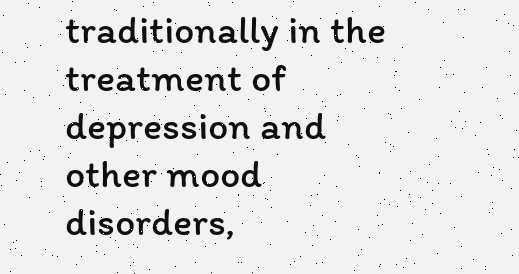traditionally in the treatment of depression and other mood disorders,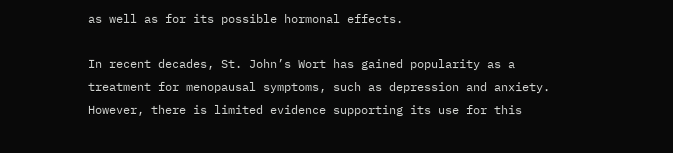as well as for its possible hormonal effects.

In recent decades, St. John’s Wort has gained popularity as a treatment for menopausal symptoms, such as depression and anxiety. However, there is limited evidence supporting its use for this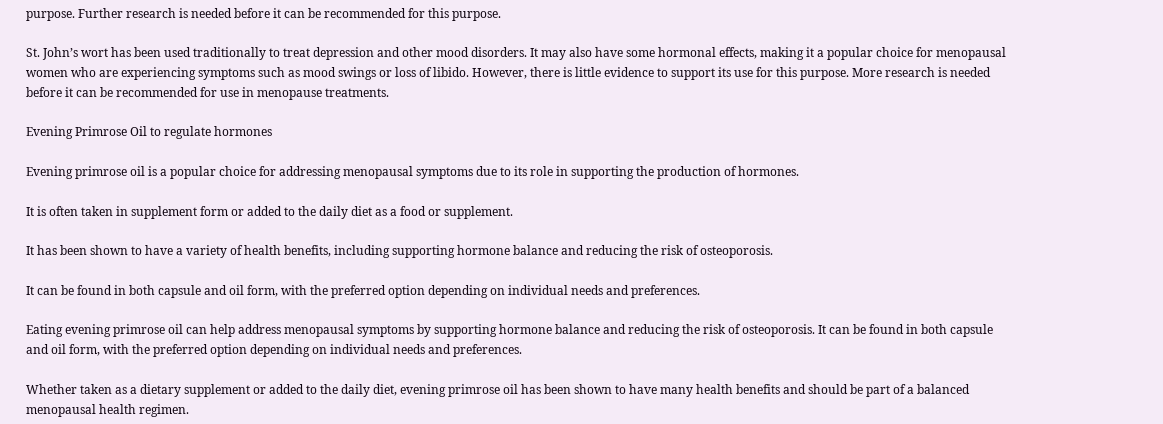purpose. Further research is needed before it can be recommended for this purpose.

St. John’s wort has been used traditionally to treat depression and other mood disorders. It may also have some hormonal effects, making it a popular choice for menopausal women who are experiencing symptoms such as mood swings or loss of libido. However, there is little evidence to support its use for this purpose. More research is needed before it can be recommended for use in menopause treatments.

Evening Primrose Oil to regulate hormones

Evening primrose oil is a popular choice for addressing menopausal symptoms due to its role in supporting the production of hormones.

It is often taken in supplement form or added to the daily diet as a food or supplement.

It has been shown to have a variety of health benefits, including supporting hormone balance and reducing the risk of osteoporosis.

It can be found in both capsule and oil form, with the preferred option depending on individual needs and preferences.

Eating evening primrose oil can help address menopausal symptoms by supporting hormone balance and reducing the risk of osteoporosis. It can be found in both capsule and oil form, with the preferred option depending on individual needs and preferences.

Whether taken as a dietary supplement or added to the daily diet, evening primrose oil has been shown to have many health benefits and should be part of a balanced menopausal health regimen.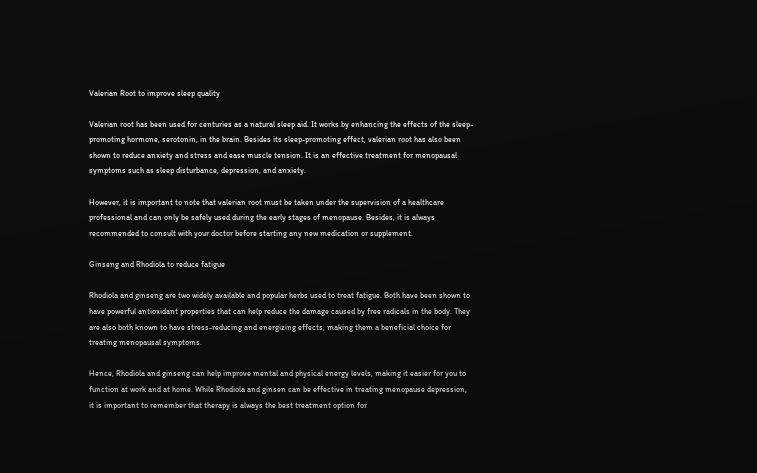Valerian Root to improve sleep quality

Valerian root has been used for centuries as a natural sleep aid. It works by enhancing the effects of the sleep-promoting hormone, serotonin, in the brain. Besides its sleep-promoting effect, valerian root has also been shown to reduce anxiety and stress and ease muscle tension. It is an effective treatment for menopausal symptoms such as sleep disturbance, depression, and anxiety.

However, it is important to note that valerian root must be taken under the supervision of a healthcare professional and can only be safely used during the early stages of menopause. Besides, it is always recommended to consult with your doctor before starting any new medication or supplement.

Ginseng and Rhodiola to reduce fatigue

Rhodiola and ginseng are two widely available and popular herbs used to treat fatigue. Both have been shown to have powerful antioxidant properties that can help reduce the damage caused by free radicals in the body. They are also both known to have stress-reducing and energizing effects, making them a beneficial choice for treating menopausal symptoms.

Hence, Rhodiola and ginseng can help improve mental and physical energy levels, making it easier for you to function at work and at home. While Rhodiola and ginsen can be effective in treating menopause depression, it is important to remember that therapy is always the best treatment option for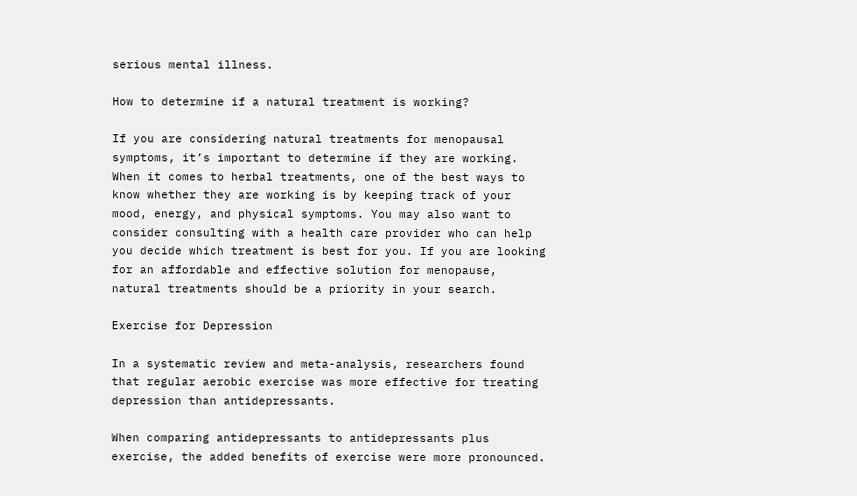serious mental illness.

How to determine if a natural treatment is working?

If you are considering natural treatments for menopausal symptoms, it’s important to determine if they are working. When it comes to herbal treatments, one of the best ways to know whether they are working is by keeping track of your mood, energy, and physical symptoms. You may also want to consider consulting with a health care provider who can help you decide which treatment is best for you. If you are looking for an affordable and effective solution for menopause, natural treatments should be a priority in your search.

Exercise for Depression

In a systematic review and meta-analysis, researchers found that regular aerobic exercise was more effective for treating depression than antidepressants.

When comparing antidepressants to antidepressants plus exercise, the added benefits of exercise were more pronounced.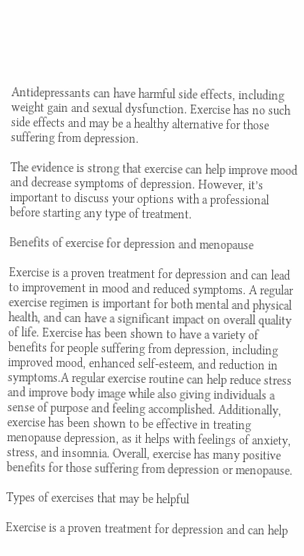Antidepressants can have harmful side effects, including weight gain and sexual dysfunction. Exercise has no such side effects and may be a healthy alternative for those suffering from depression.

The evidence is strong that exercise can help improve mood and decrease symptoms of depression. However, it’s important to discuss your options with a professional before starting any type of treatment.

Benefits of exercise for depression and menopause

Exercise is a proven treatment for depression and can lead to improvement in mood and reduced symptoms. A regular exercise regimen is important for both mental and physical health, and can have a significant impact on overall quality of life. Exercise has been shown to have a variety of benefits for people suffering from depression, including improved mood, enhanced self-esteem, and reduction in symptoms.A regular exercise routine can help reduce stress and improve body image while also giving individuals a sense of purpose and feeling accomplished. Additionally, exercise has been shown to be effective in treating menopause depression, as it helps with feelings of anxiety, stress, and insomnia. Overall, exercise has many positive benefits for those suffering from depression or menopause.

Types of exercises that may be helpful

Exercise is a proven treatment for depression and can help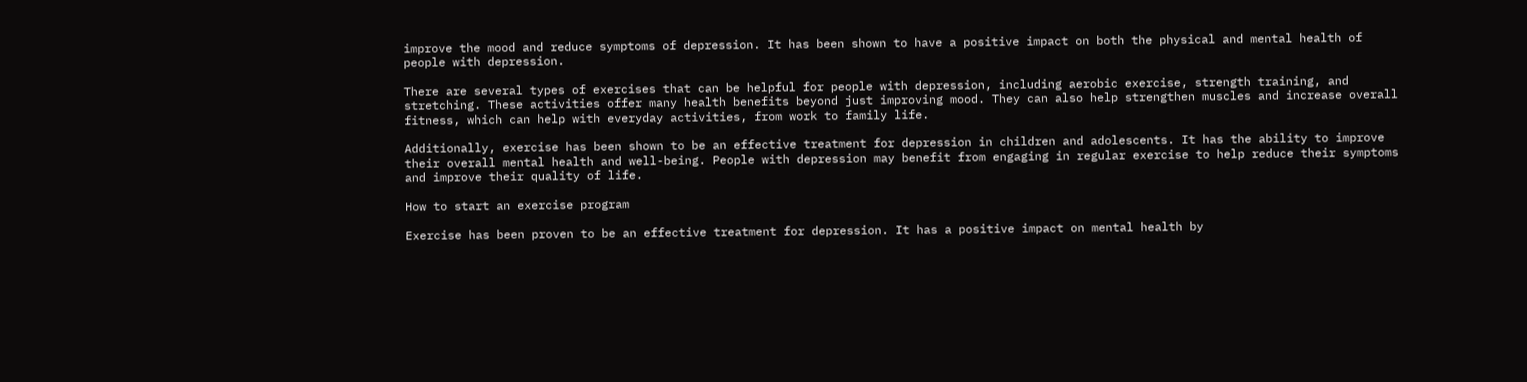improve the mood and reduce symptoms of depression. It has been shown to have a positive impact on both the physical and mental health of people with depression.

There are several types of exercises that can be helpful for people with depression, including aerobic exercise, strength training, and stretching. These activities offer many health benefits beyond just improving mood. They can also help strengthen muscles and increase overall fitness, which can help with everyday activities, from work to family life.

Additionally, exercise has been shown to be an effective treatment for depression in children and adolescents. It has the ability to improve their overall mental health and well-being. People with depression may benefit from engaging in regular exercise to help reduce their symptoms and improve their quality of life.

How to start an exercise program

Exercise has been proven to be an effective treatment for depression. It has a positive impact on mental health by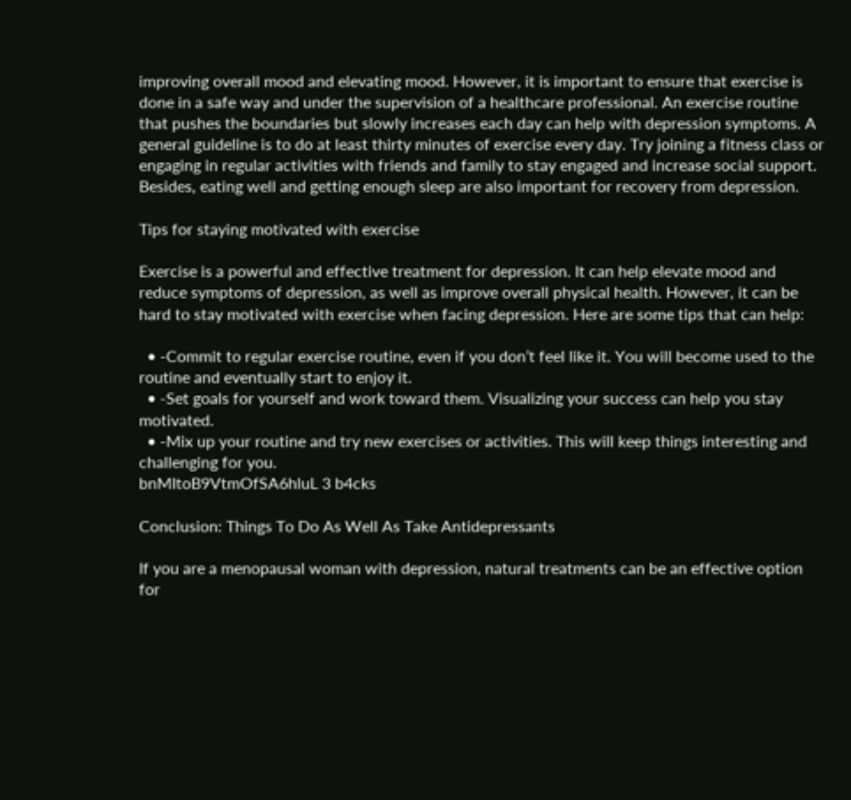improving overall mood and elevating mood. However, it is important to ensure that exercise is done in a safe way and under the supervision of a healthcare professional. An exercise routine that pushes the boundaries but slowly increases each day can help with depression symptoms. A general guideline is to do at least thirty minutes of exercise every day. Try joining a fitness class or engaging in regular activities with friends and family to stay engaged and increase social support. Besides, eating well and getting enough sleep are also important for recovery from depression.

Tips for staying motivated with exercise

Exercise is a powerful and effective treatment for depression. It can help elevate mood and reduce symptoms of depression, as well as improve overall physical health. However, it can be hard to stay motivated with exercise when facing depression. Here are some tips that can help:

  • -Commit to regular exercise routine, even if you don’t feel like it. You will become used to the routine and eventually start to enjoy it.
  • -Set goals for yourself and work toward them. Visualizing your success can help you stay motivated.
  • -Mix up your routine and try new exercises or activities. This will keep things interesting and challenging for you.
bnMItoB9VtmOfSA6hluL 3 b4cks

Conclusion: Things To Do As Well As Take Antidepressants

If you are a menopausal woman with depression, natural treatments can be an effective option for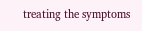treating the symptoms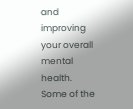and improving your overall mental health. Some of the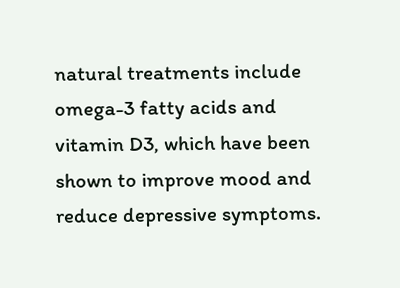natural treatments include omega-3 fatty acids and vitamin D3, which have been shown to improve mood and reduce depressive symptoms.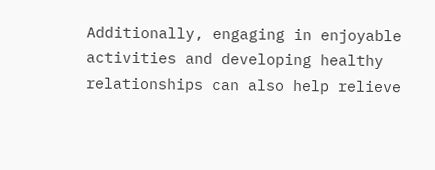Additionally, engaging in enjoyable activities and developing healthy relationships can also help relieve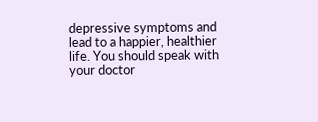depressive symptoms and lead to a happier, healthier life. You should speak with your doctor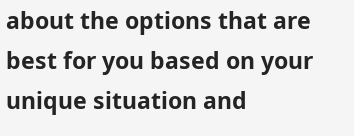about the options that are best for you based on your unique situation and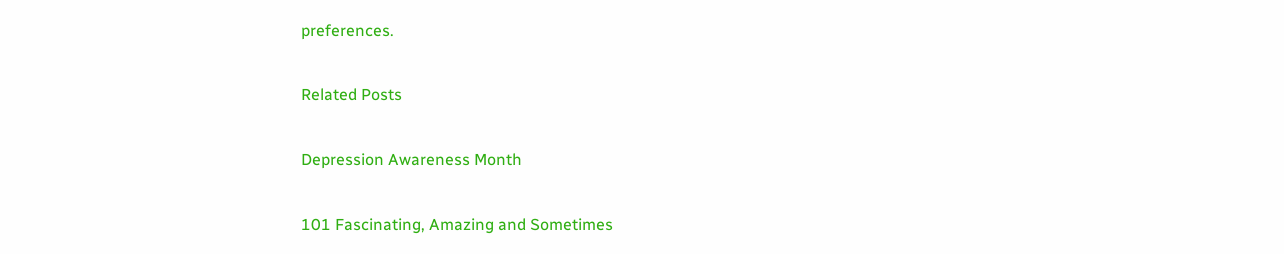preferences.

Related Posts

Depression Awareness Month

101 Fascinating, Amazing and Sometimes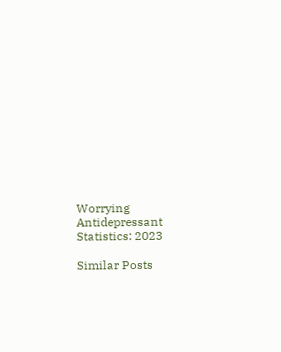Worrying Antidepressant Statistics: 2023

Similar Posts